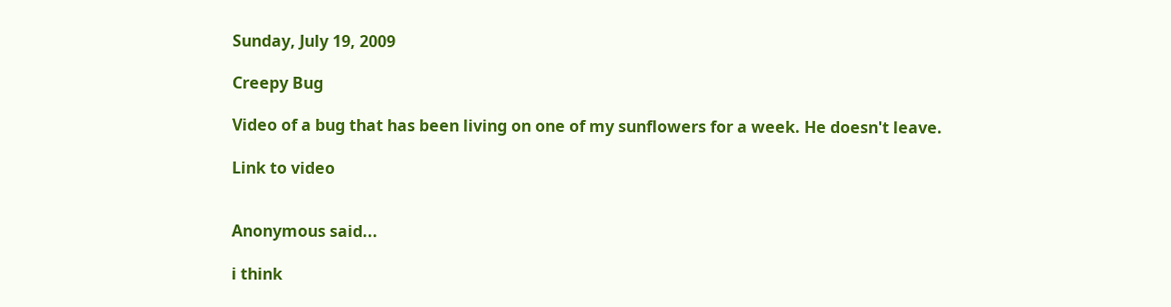Sunday, July 19, 2009

Creepy Bug

Video of a bug that has been living on one of my sunflowers for a week. He doesn't leave.

Link to video


Anonymous said...

i think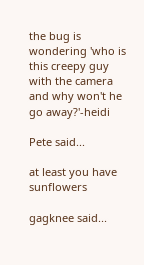the bug is wondering 'who is this creepy guy with the camera and why won't he go away?'-heidi

Pete said...

at least you have sunflowers

gagknee said...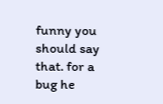funny you should say that. for a bug he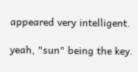appeared very intelligent.

yeah, "sun" being the key.